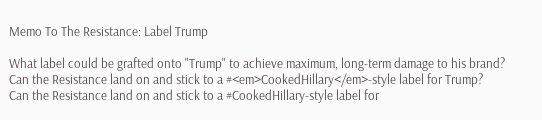Memo To The Resistance: Label Trump

What label could be grafted onto "Trump" to achieve maximum, long-term damage to his brand?
Can the Resistance land on and stick to a #<em>CookedHillary</em>-style label for Trump?
Can the Resistance land on and stick to a #CookedHillary-style label for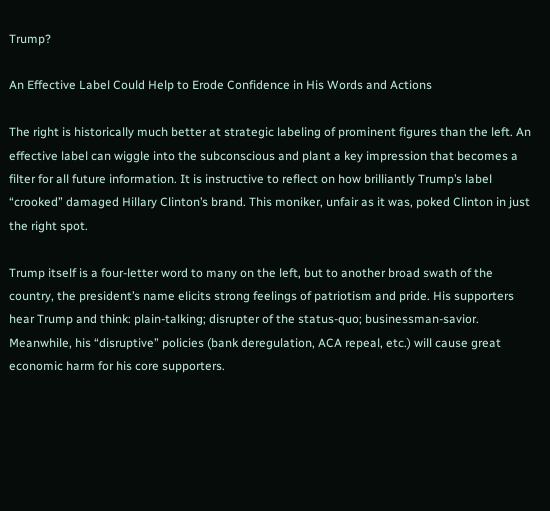Trump?

An Effective Label Could Help to Erode Confidence in His Words and Actions

The right is historically much better at strategic labeling of prominent figures than the left. An effective label can wiggle into the subconscious and plant a key impression that becomes a filter for all future information. It is instructive to reflect on how brilliantly Trump’s label “crooked” damaged Hillary Clinton’s brand. This moniker, unfair as it was, poked Clinton in just the right spot.

Trump itself is a four-letter word to many on the left, but to another broad swath of the country, the president’s name elicits strong feelings of patriotism and pride. His supporters hear Trump and think: plain-talking; disrupter of the status-quo; businessman-savior. Meanwhile, his “disruptive” policies (bank deregulation, ACA repeal, etc.) will cause great economic harm for his core supporters.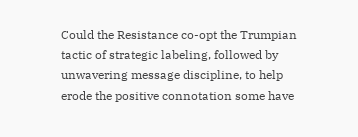Could the Resistance co-opt the Trumpian tactic of strategic labeling, followed by unwavering message discipline, to help erode the positive connotation some have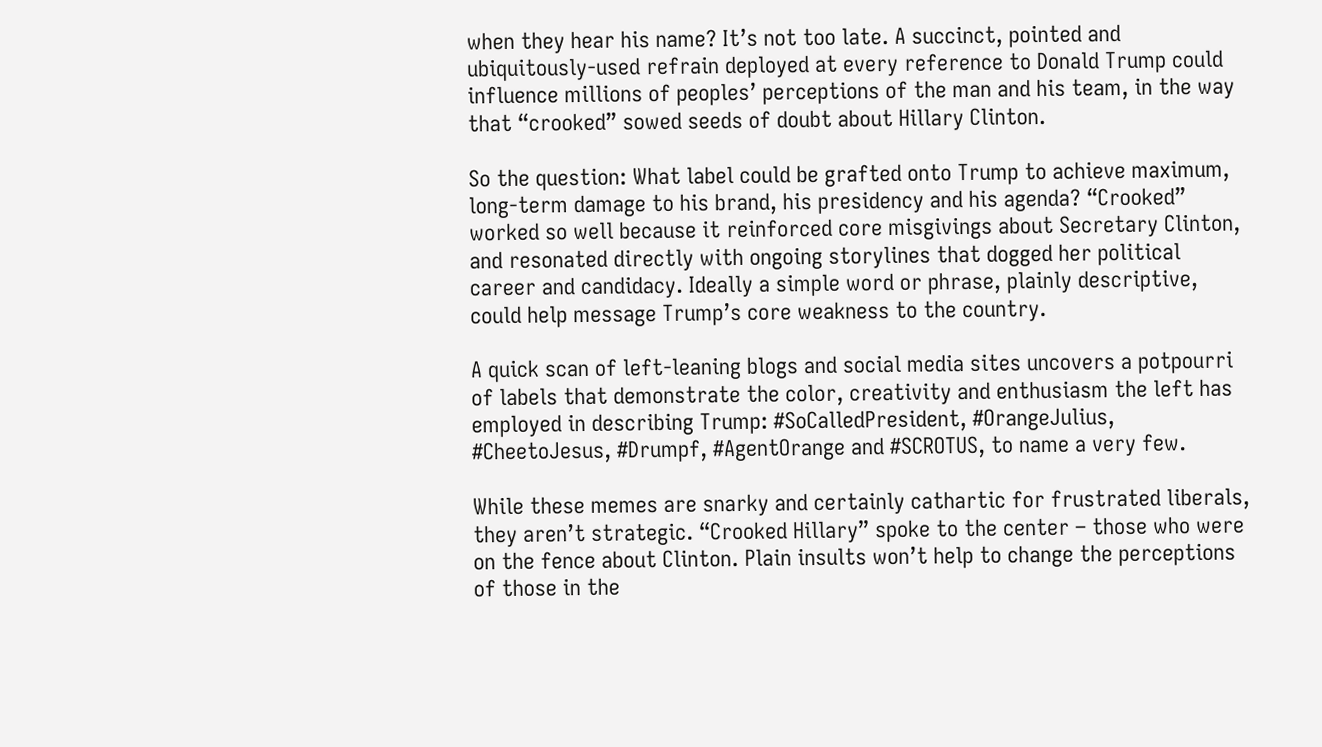when they hear his name? It’s not too late. A succinct, pointed and ubiquitously-used refrain deployed at every reference to Donald Trump could influence millions of peoples’ perceptions of the man and his team, in the way that “crooked” sowed seeds of doubt about Hillary Clinton.

So the question: What label could be grafted onto Trump to achieve maximum, long-term damage to his brand, his presidency and his agenda? “Crooked” worked so well because it reinforced core misgivings about Secretary Clinton, and resonated directly with ongoing storylines that dogged her political career and candidacy. Ideally a simple word or phrase, plainly descriptive, could help message Trump’s core weakness to the country.

A quick scan of left-leaning blogs and social media sites uncovers a potpourri of labels that demonstrate the color, creativity and enthusiasm the left has employed in describing Trump: #SoCalledPresident, #OrangeJulius, #CheetoJesus, #Drumpf, #AgentOrange and #SCROTUS, to name a very few.

While these memes are snarky and certainly cathartic for frustrated liberals, they aren’t strategic. “Crooked Hillary” spoke to the center – those who were on the fence about Clinton. Plain insults won’t help to change the perceptions of those in the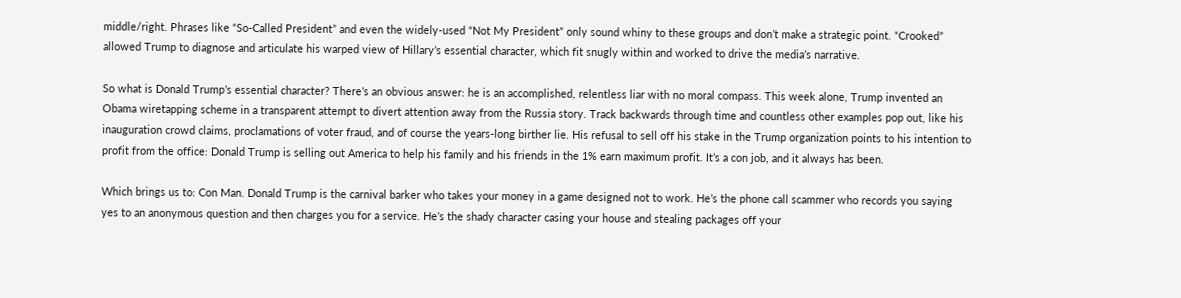middle/right. Phrases like “So-Called President” and even the widely-used “Not My President” only sound whiny to these groups and don’t make a strategic point. “Crooked” allowed Trump to diagnose and articulate his warped view of Hillary’s essential character, which fit snugly within and worked to drive the media’s narrative.

So what is Donald Trump’s essential character? There’s an obvious answer: he is an accomplished, relentless liar with no moral compass. This week alone, Trump invented an Obama wiretapping scheme in a transparent attempt to divert attention away from the Russia story. Track backwards through time and countless other examples pop out, like his inauguration crowd claims, proclamations of voter fraud, and of course the years-long birther lie. His refusal to sell off his stake in the Trump organization points to his intention to profit from the office: Donald Trump is selling out America to help his family and his friends in the 1% earn maximum profit. It’s a con job, and it always has been.

Which brings us to: Con Man. Donald Trump is the carnival barker who takes your money in a game designed not to work. He’s the phone call scammer who records you saying yes to an anonymous question and then charges you for a service. He’s the shady character casing your house and stealing packages off your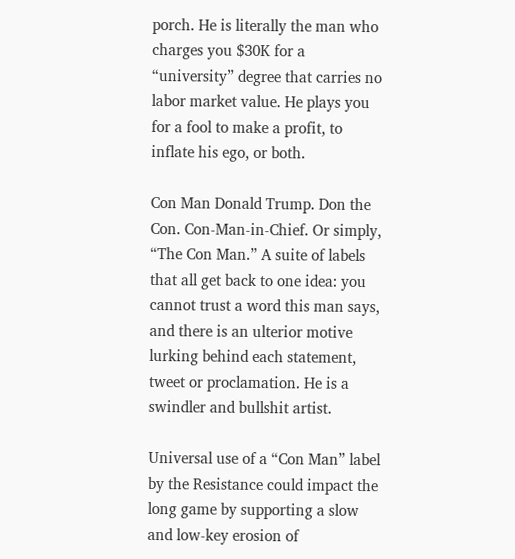porch. He is literally the man who charges you $30K for a “university” degree that carries no labor market value. He plays you for a fool to make a profit, to inflate his ego, or both.

Con Man Donald Trump. Don the Con. Con-Man-in-Chief. Or simply, “The Con Man.” A suite of labels that all get back to one idea: you cannot trust a word this man says, and there is an ulterior motive lurking behind each statement, tweet or proclamation. He is a swindler and bullshit artist.

Universal use of a “Con Man” label by the Resistance could impact the long game by supporting a slow and low-key erosion of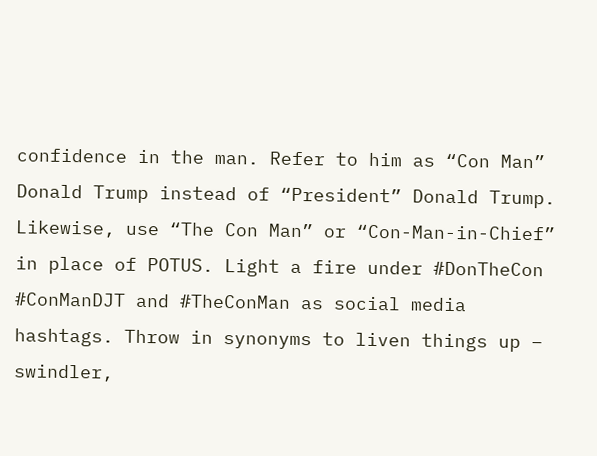confidence in the man. Refer to him as “Con Man” Donald Trump instead of “President” Donald Trump. Likewise, use “The Con Man” or “Con-Man-in-Chief” in place of POTUS. Light a fire under #DonTheCon #ConManDJT and #TheConMan as social media hashtags. Throw in synonyms to liven things up – swindler,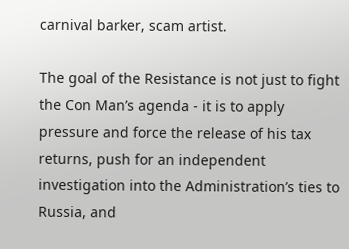carnival barker, scam artist.

The goal of the Resistance is not just to fight the Con Man’s agenda - it is to apply pressure and force the release of his tax returns, push for an independent investigation into the Administration’s ties to Russia, and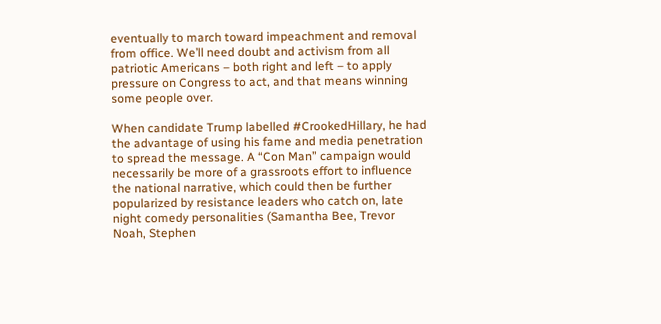eventually to march toward impeachment and removal from office. We’ll need doubt and activism from all patriotic Americans – both right and left – to apply pressure on Congress to act, and that means winning some people over.

When candidate Trump labelled #CrookedHillary, he had the advantage of using his fame and media penetration to spread the message. A “Con Man” campaign would necessarily be more of a grassroots effort to influence the national narrative, which could then be further popularized by resistance leaders who catch on, late night comedy personalities (Samantha Bee, Trevor Noah, Stephen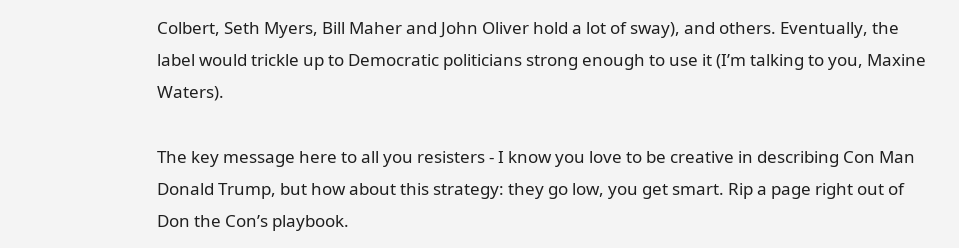Colbert, Seth Myers, Bill Maher and John Oliver hold a lot of sway), and others. Eventually, the label would trickle up to Democratic politicians strong enough to use it (I’m talking to you, Maxine Waters).

The key message here to all you resisters - I know you love to be creative in describing Con Man Donald Trump, but how about this strategy: they go low, you get smart. Rip a page right out of Don the Con’s playbook.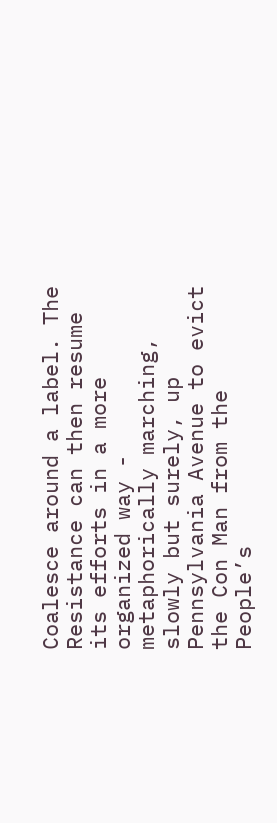Coalesce around a label. The Resistance can then resume its efforts in a more organized way - metaphorically marching, slowly but surely, up Pennsylvania Avenue to evict the Con Man from the People’s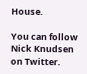House.

You can follow Nick Knudsen on Twitter.